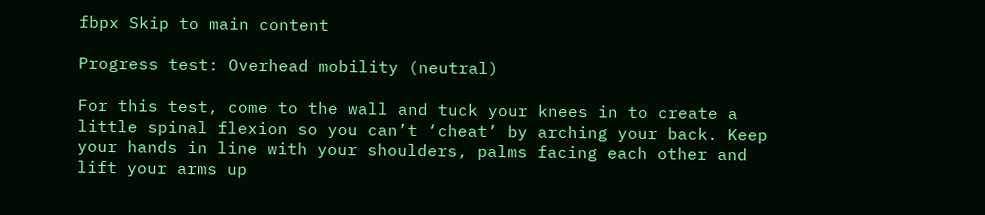fbpx Skip to main content

Progress test: Overhead mobility (neutral)

For this test, come to the wall and tuck your knees in to create a little spinal flexion so you can’t ‘cheat’ by arching your back. Keep your hands in line with your shoulders, palms facing each other and lift your arms up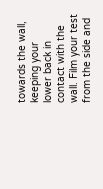towards the wall, keeping your lower back in contact with the wall. Film your test from the side and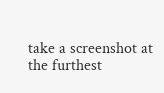take a screenshot at the furthest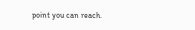point you can reach.